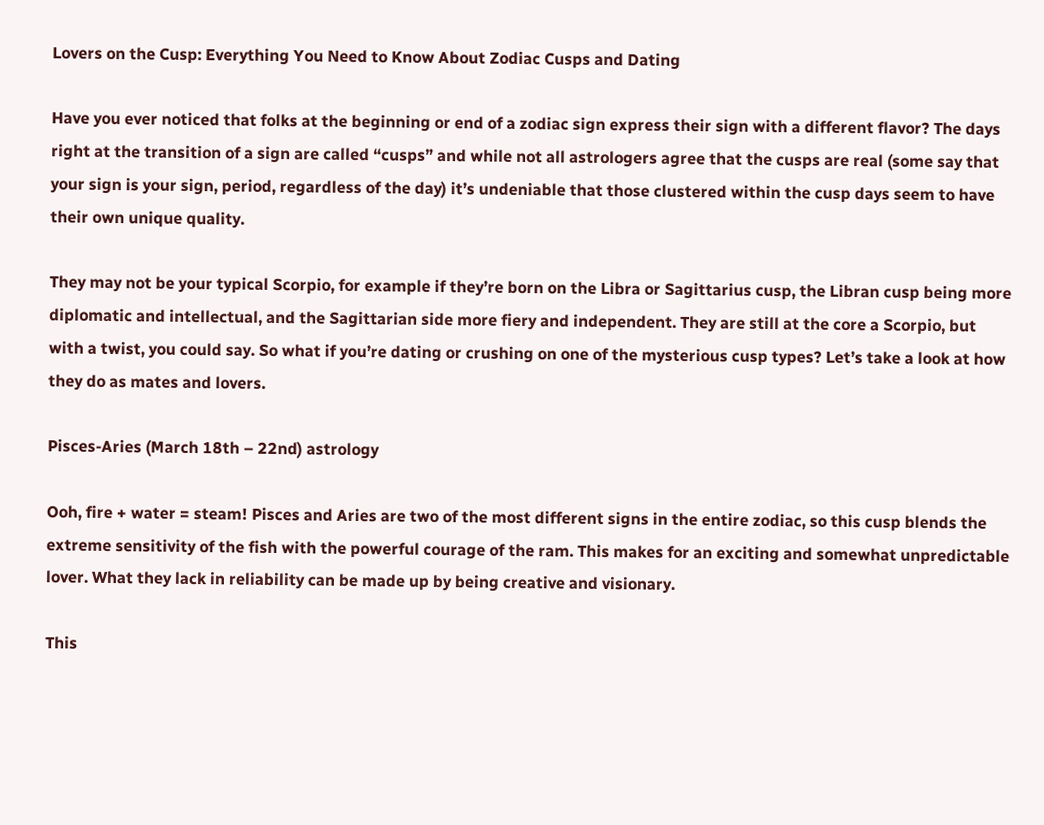Lovers on the Cusp: Everything You Need to Know About Zodiac Cusps and Dating

Have you ever noticed that folks at the beginning or end of a zodiac sign express their sign with a different flavor? The days right at the transition of a sign are called “cusps” and while not all astrologers agree that the cusps are real (some say that your sign is your sign, period, regardless of the day) it’s undeniable that those clustered within the cusp days seem to have their own unique quality.

They may not be your typical Scorpio, for example if they’re born on the Libra or Sagittarius cusp, the Libran cusp being more diplomatic and intellectual, and the Sagittarian side more fiery and independent. They are still at the core a Scorpio, but with a twist, you could say. So what if you’re dating or crushing on one of the mysterious cusp types? Let’s take a look at how they do as mates and lovers.

Pisces-Aries (March 18th – 22nd) astrology

Ooh, fire + water = steam! Pisces and Aries are two of the most different signs in the entire zodiac, so this cusp blends the extreme sensitivity of the fish with the powerful courage of the ram. This makes for an exciting and somewhat unpredictable lover. What they lack in reliability can be made up by being creative and visionary.

This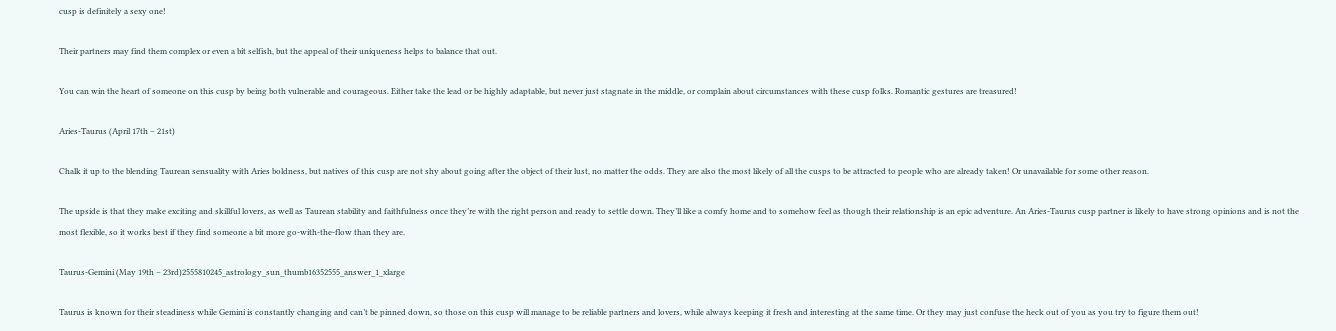cusp is definitely a sexy one!

Their partners may find them complex or even a bit selfish, but the appeal of their uniqueness helps to balance that out.

You can win the heart of someone on this cusp by being both vulnerable and courageous. Either take the lead or be highly adaptable, but never just stagnate in the middle, or complain about circumstances with these cusp folks. Romantic gestures are treasured!

Aries-Taurus (April 17th – 21st)

Chalk it up to the blending Taurean sensuality with Aries boldness, but natives of this cusp are not shy about going after the object of their lust, no matter the odds. They are also the most likely of all the cusps to be attracted to people who are already taken! Or unavailable for some other reason.

The upside is that they make exciting and skillful lovers, as well as Taurean stability and faithfulness once they’re with the right person and ready to settle down. They’ll like a comfy home and to somehow feel as though their relationship is an epic adventure. An Aries-Taurus cusp partner is likely to have strong opinions and is not the most flexible, so it works best if they find someone a bit more go-with-the-flow than they are.

Taurus-Gemini (May 19th – 23rd)2555810245_astrology_sun_thumb16352555_answer_1_xlarge

Taurus is known for their steadiness while Gemini is constantly changing and can’t be pinned down, so those on this cusp will manage to be reliable partners and lovers, while always keeping it fresh and interesting at the same time. Or they may just confuse the heck out of you as you try to figure them out!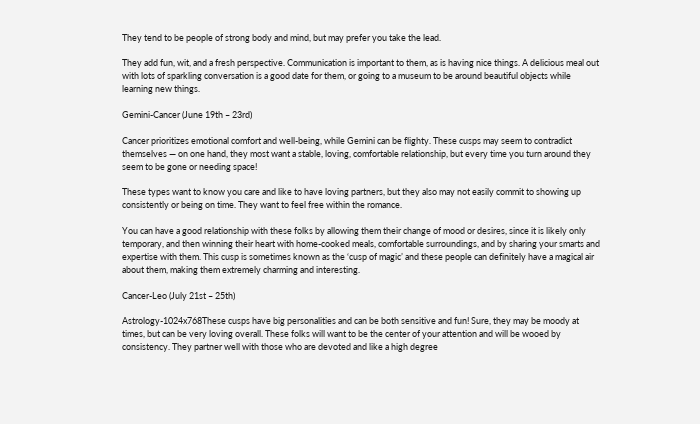They tend to be people of strong body and mind, but may prefer you take the lead.

They add fun, wit, and a fresh perspective. Communication is important to them, as is having nice things. A delicious meal out with lots of sparkling conversation is a good date for them, or going to a museum to be around beautiful objects while learning new things.

Gemini-Cancer (June 19th – 23rd)

Cancer prioritizes emotional comfort and well-being, while Gemini can be flighty. These cusps may seem to contradict themselves — on one hand, they most want a stable, loving, comfortable relationship, but every time you turn around they seem to be gone or needing space!

These types want to know you care and like to have loving partners, but they also may not easily commit to showing up consistently or being on time. They want to feel free within the romance.

You can have a good relationship with these folks by allowing them their change of mood or desires, since it is likely only temporary, and then winning their heart with home-cooked meals, comfortable surroundings, and by sharing your smarts and expertise with them. This cusp is sometimes known as the ‘cusp of magic’ and these people can definitely have a magical air about them, making them extremely charming and interesting.

Cancer-Leo (July 21st – 25th)

Astrology-1024x768These cusps have big personalities and can be both sensitive and fun! Sure, they may be moody at times, but can be very loving overall. These folks will want to be the center of your attention and will be wooed by consistency. They partner well with those who are devoted and like a high degree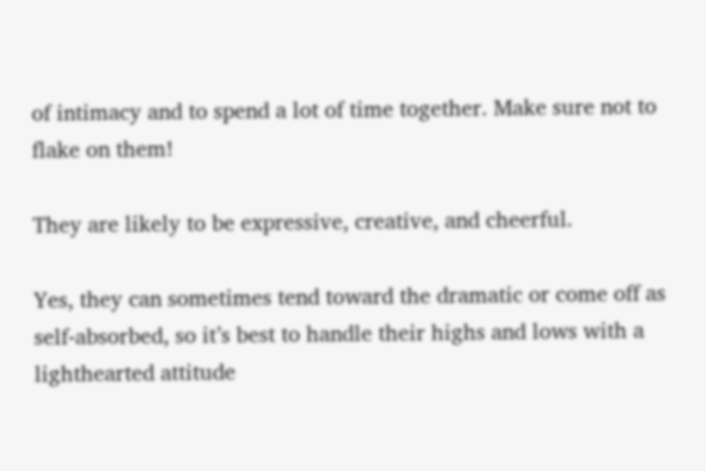of intimacy and to spend a lot of time together. Make sure not to flake on them!

They are likely to be expressive, creative, and cheerful.

Yes, they can sometimes tend toward the dramatic or come off as self-absorbed, so it’s best to handle their highs and lows with a lighthearted attitude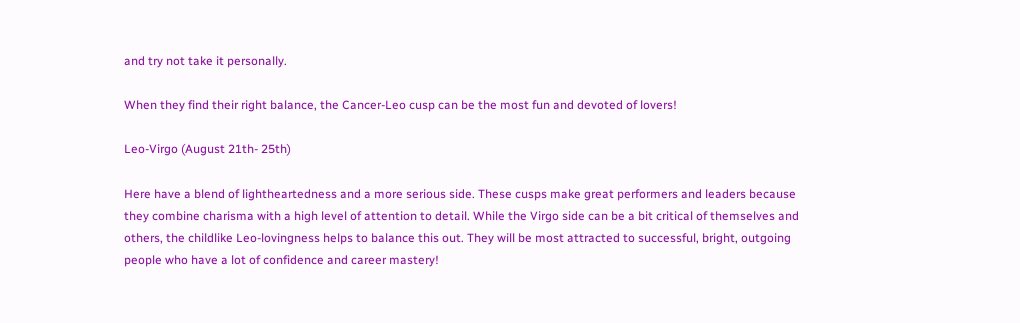and try not take it personally.

When they find their right balance, the Cancer-Leo cusp can be the most fun and devoted of lovers!

Leo-Virgo (August 21th- 25th)

Here have a blend of lightheartedness and a more serious side. These cusps make great performers and leaders because they combine charisma with a high level of attention to detail. While the Virgo side can be a bit critical of themselves and others, the childlike Leo-lovingness helps to balance this out. They will be most attracted to successful, bright, outgoing people who have a lot of confidence and career mastery!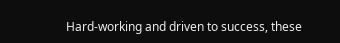Hard-working and driven to success, these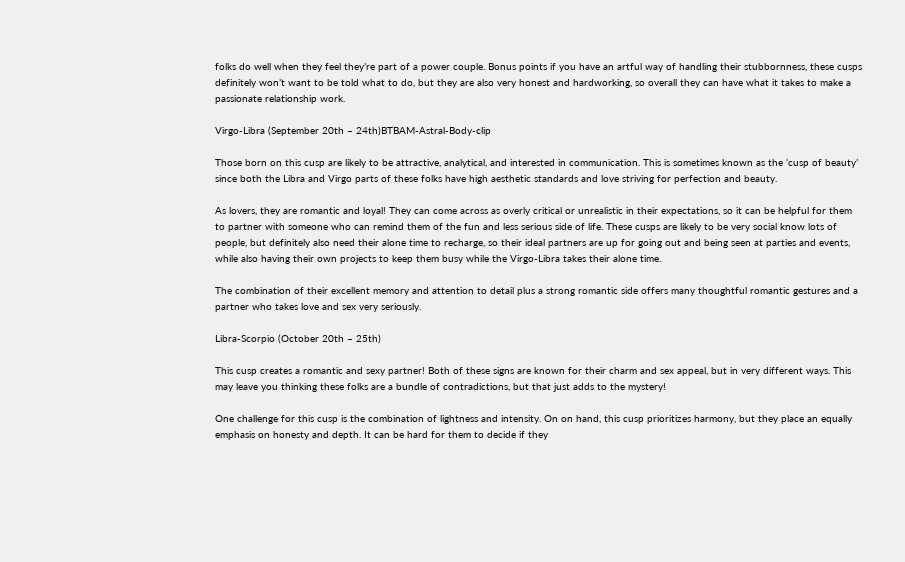folks do well when they feel they’re part of a power couple. Bonus points if you have an artful way of handling their stubbornness, these cusps definitely won’t want to be told what to do, but they are also very honest and hardworking, so overall they can have what it takes to make a passionate relationship work.

Virgo-Libra (September 20th – 24th)BTBAM-Astral-Body-clip

Those born on this cusp are likely to be attractive, analytical, and interested in communication. This is sometimes known as the ‘cusp of beauty’ since both the Libra and Virgo parts of these folks have high aesthetic standards and love striving for perfection and beauty.

As lovers, they are romantic and loyal! They can come across as overly critical or unrealistic in their expectations, so it can be helpful for them to partner with someone who can remind them of the fun and less serious side of life. These cusps are likely to be very social know lots of people, but definitely also need their alone time to recharge, so their ideal partners are up for going out and being seen at parties and events, while also having their own projects to keep them busy while the Virgo-Libra takes their alone time.

The combination of their excellent memory and attention to detail plus a strong romantic side offers many thoughtful romantic gestures and a partner who takes love and sex very seriously.

Libra-Scorpio (October 20th – 25th)

This cusp creates a romantic and sexy partner! Both of these signs are known for their charm and sex appeal, but in very different ways. This may leave you thinking these folks are a bundle of contradictions, but that just adds to the mystery!

One challenge for this cusp is the combination of lightness and intensity. On on hand, this cusp prioritizes harmony, but they place an equally emphasis on honesty and depth. It can be hard for them to decide if they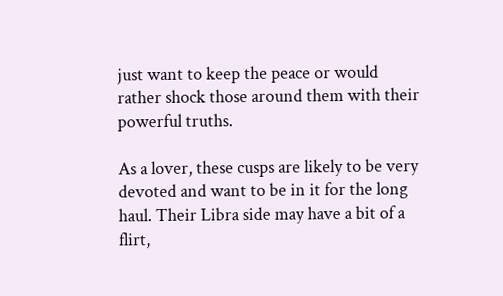just want to keep the peace or would rather shock those around them with their powerful truths.

As a lover, these cusps are likely to be very devoted and want to be in it for the long haul. Their Libra side may have a bit of a flirt,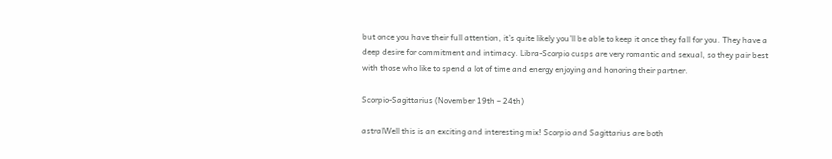but once you have their full attention, it’s quite likely you’ll be able to keep it once they fall for you. They have a deep desire for commitment and intimacy. Libra-Scorpio cusps are very romantic and sexual, so they pair best with those who like to spend a lot of time and energy enjoying and honoring their partner.

Scorpio-Sagittarius (November 19th – 24th)

astralWell this is an exciting and interesting mix! Scorpio and Sagittarius are both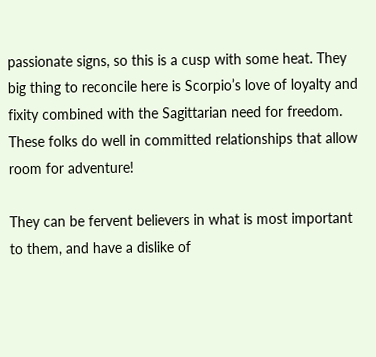passionate signs, so this is a cusp with some heat. They big thing to reconcile here is Scorpio’s love of loyalty and fixity combined with the Sagittarian need for freedom. These folks do well in committed relationships that allow room for adventure!

They can be fervent believers in what is most important to them, and have a dislike of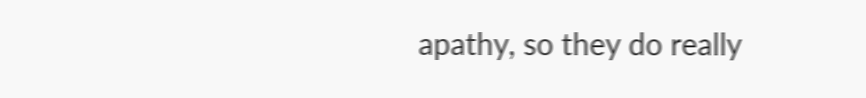apathy, so they do really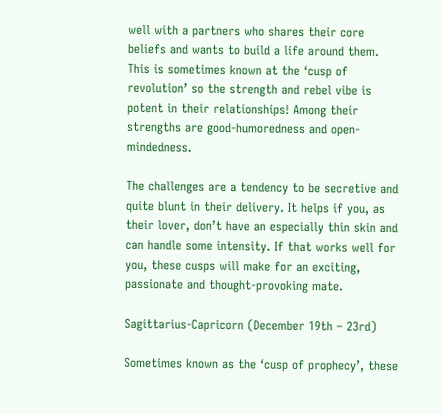well with a partners who shares their core beliefs and wants to build a life around them. This is sometimes known at the ‘cusp of revolution’ so the strength and rebel vibe is potent in their relationships! Among their strengths are good-humoredness and open-mindedness.

The challenges are a tendency to be secretive and quite blunt in their delivery. It helps if you, as their lover, don’t have an especially thin skin and can handle some intensity. If that works well for you, these cusps will make for an exciting, passionate and thought-provoking mate.

Sagittarius-Capricorn (December 19th – 23rd)

Sometimes known as the ‘cusp of prophecy’, these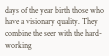days of the year birth those who have a visionary quality. They combine the seer with the hard-working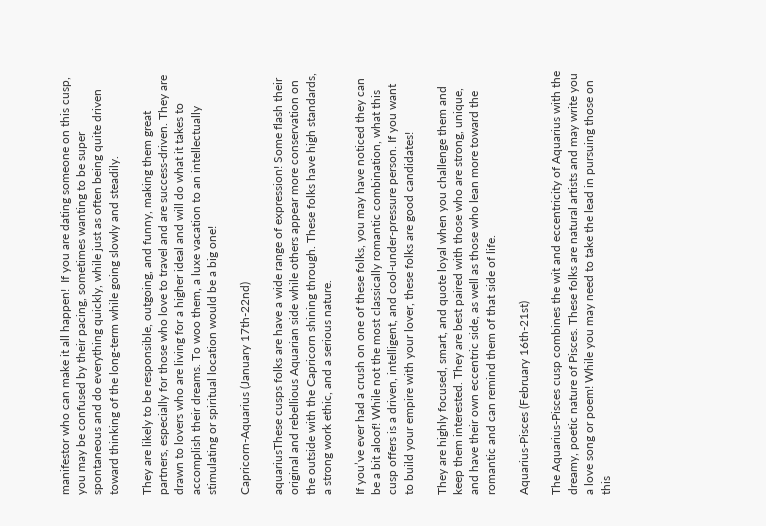manifestor who can make it all happen!  If you are dating someone on this cusp, you may be confused by their pacing, sometimes wanting to be super spontaneous and do everything quickly, while just as often being quite driven toward thinking of the long-term while going slowly and steadily.

They are likely to be responsible, outgoing, and funny, making them great partners, especially for those who love to travel and are success-driven. They are drawn to lovers who are living for a higher ideal and will do what it takes to accomplish their dreams. To woo them, a luxe vacation to an intellectually stimulating or spiritual location would be a big one!

Capricorn-Aquarius (January 17th-22nd)

aquariusThese cusps folks are have a wide range of expression! Some flash their original and rebellious Aquarian side while others appear more conservation on the outside with the Capricorn shining through. These folks have high standards, a strong work ethic, and a serious nature.

If you’ve ever had a crush on one of these folks, you may have noticed they can be a bit aloof! While not the most classically romantic combination, what this cusp offers is a driven, intelligent, and cool-under-pressure person. If you want to build your empire with your lover, these folks are good candidates!

They are highly focused, smart, and quote loyal when you challenge them and keep them interested. They are best paired with those who are strong, unique, and have their own eccentric side, as well as those who lean more toward the romantic and can remind them of that side of life.

Aquarius-Pisces (February 16th-21st)

The Aquarius-Pisces cusp combines the wit and eccentricity of Aquarius with the dreamy, poetic nature of Pisces. These folks are natural artists and may write you a love song or poem! While you may need to take the lead in pursuing those on this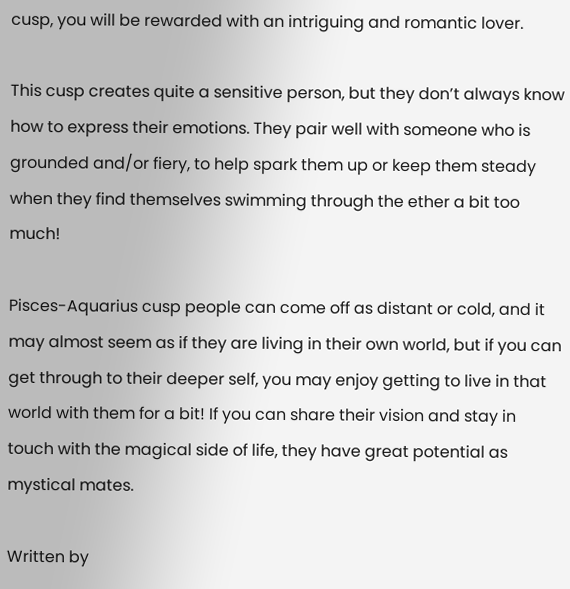cusp, you will be rewarded with an intriguing and romantic lover.

This cusp creates quite a sensitive person, but they don’t always know how to express their emotions. They pair well with someone who is grounded and/or fiery, to help spark them up or keep them steady when they find themselves swimming through the ether a bit too much!

Pisces-Aquarius cusp people can come off as distant or cold, and it may almost seem as if they are living in their own world, but if you can get through to their deeper self, you may enjoy getting to live in that world with them for a bit! If you can share their vision and stay in touch with the magical side of life, they have great potential as mystical mates.

Written by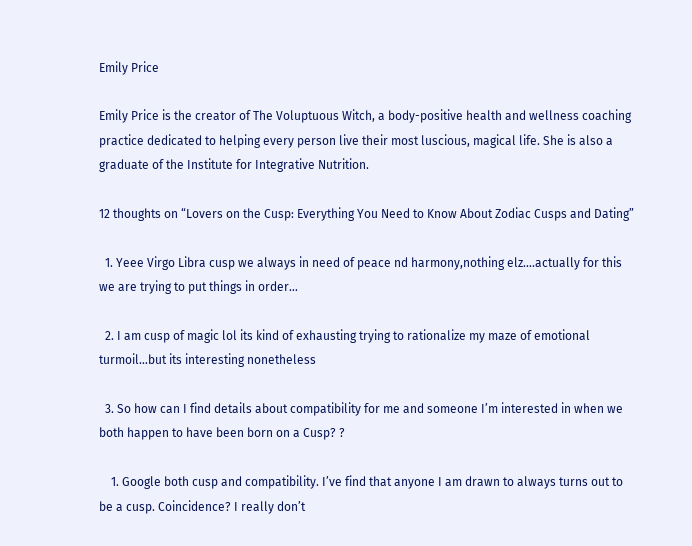Emily Price

Emily Price is the creator of The Voluptuous Witch, a body-positive health and wellness coaching practice dedicated to helping every person live their most luscious, magical life. She is also a graduate of the Institute for Integrative Nutrition.

12 thoughts on “Lovers on the Cusp: Everything You Need to Know About Zodiac Cusps and Dating”

  1. Yeee Virgo Libra cusp we always in need of peace nd harmony,nothing elz….actually for this we are trying to put things in order…

  2. I am cusp of magic lol its kind of exhausting trying to rationalize my maze of emotional turmoil…but its interesting nonetheless

  3. So how can I find details about compatibility for me and someone I’m interested in when we both happen to have been born on a Cusp? ?

    1. Google both cusp and compatibility. I’ve find that anyone I am drawn to always turns out to be a cusp. Coincidence? I really don’t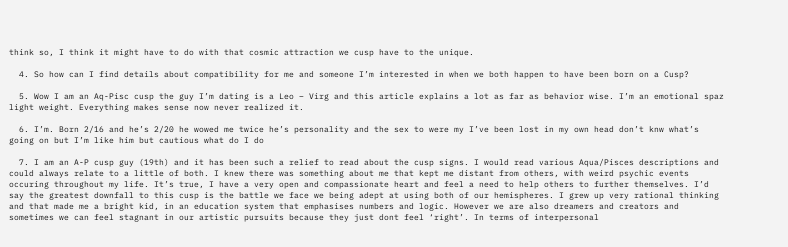think so, I think it might have to do with that cosmic attraction we cusp have to the unique.

  4. So how can I find details about compatibility for me and someone I’m interested in when we both happen to have been born on a Cusp?

  5. Wow I am an Aq-Pisc cusp the guy I’m dating is a Leo – Virg and this article explains a lot as far as behavior wise. I’m an emotional spaz light weight. Everything makes sense now never realized it.

  6. I’m. Born 2/16 and he’s 2/20 he wowed me twice he’s personality and the sex to were my I’ve been lost in my own head don’t knw what’s going on but I’m like him but cautious what do I do

  7. I am an A-P cusp guy (19th) and it has been such a relief to read about the cusp signs. I would read various Aqua/Pisces descriptions and could always relate to a little of both. I knew there was something about me that kept me distant from others, with weird psychic events occuring throughout my life. It’s true, I have a very open and compassionate heart and feel a need to help others to further themselves. I’d say the greatest downfall to this cusp is the battle we face we being adept at using both of our hemispheres. I grew up very rational thinking and that made me a bright kid, in an education system that emphasises numbers and logic. However we are also dreamers and creators and sometimes we can feel stagnant in our artistic pursuits because they just dont feel ‘right’. In terms of interpersonal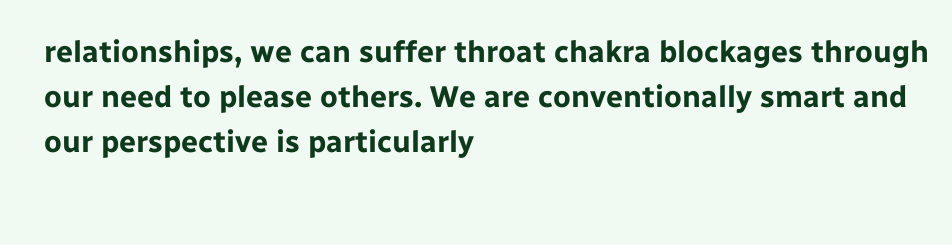relationships, we can suffer throat chakra blockages through our need to please others. We are conventionally smart and our perspective is particularly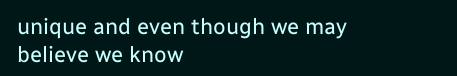unique and even though we may believe we know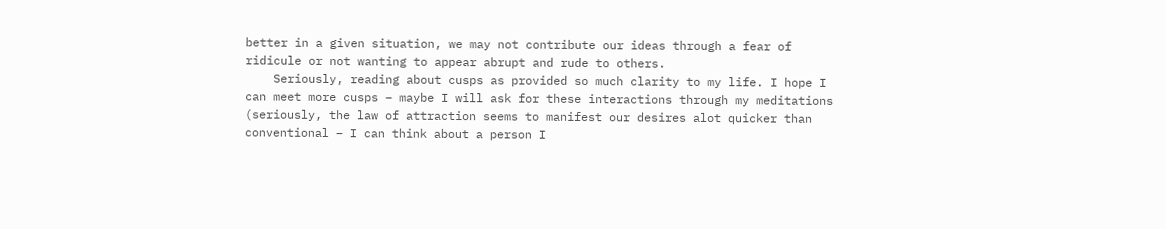better in a given situation, we may not contribute our ideas through a fear of ridicule or not wanting to appear abrupt and rude to others.
    Seriously, reading about cusps as provided so much clarity to my life. I hope I can meet more cusps – maybe I will ask for these interactions through my meditations (seriously, the law of attraction seems to manifest our desires alot quicker than conventional – I can think about a person I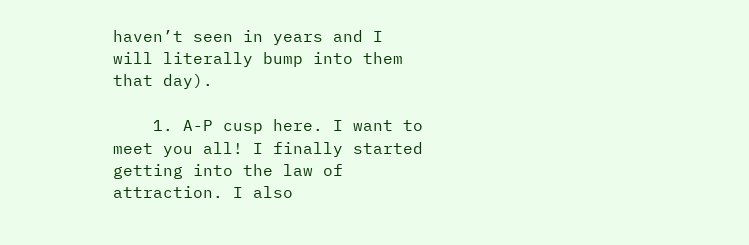haven’t seen in years and I will literally bump into them that day).

    1. A-P cusp here. I want to meet you all! I finally started getting into the law of attraction. I also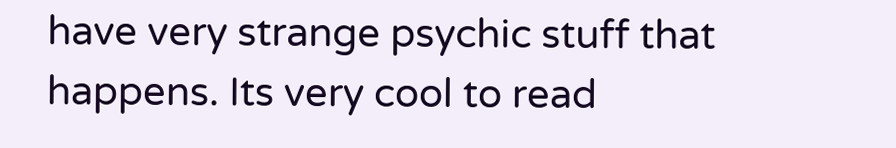have very strange psychic stuff that happens. Its very cool to read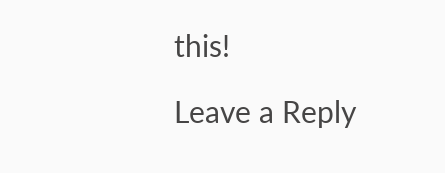this!

Leave a Reply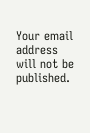Your email address will not be published.